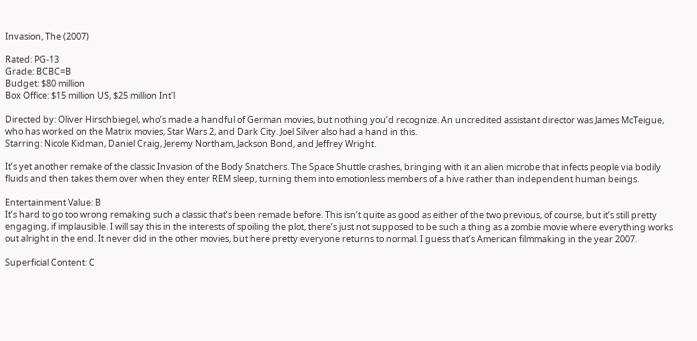Invasion, The (2007)

Rated: PG-13
Grade: BCBC=B
Budget: $80 million
Box Office: $15 million US, $25 million Int'l

Directed by: Oliver Hirschbiegel, who’s made a handful of German movies, but nothing you’d recognize. An uncredited assistant director was James McTeigue, who has worked on the Matrix movies, Star Wars 2, and Dark City. Joel Silver also had a hand in this.
Starring: Nicole Kidman, Daniel Craig, Jeremy Northam, Jackson Bond, and Jeffrey Wright.

It’s yet another remake of the classic Invasion of the Body Snatchers. The Space Shuttle crashes, bringing with it an alien microbe that infects people via bodily fluids and then takes them over when they enter REM sleep, turning them into emotionless members of a hive rather than independent human beings.

Entertainment Value: B
It’s hard to go too wrong remaking such a classic that’s been remade before. This isn’t quite as good as either of the two previous, of course, but it’s still pretty engaging, if implausible. I will say this in the interests of spoiling the plot, there’s just not supposed to be such a thing as a zombie movie where everything works out alright in the end. It never did in the other movies, but here pretty everyone returns to normal. I guess that’s American filmmaking in the year 2007.

Superficial Content: C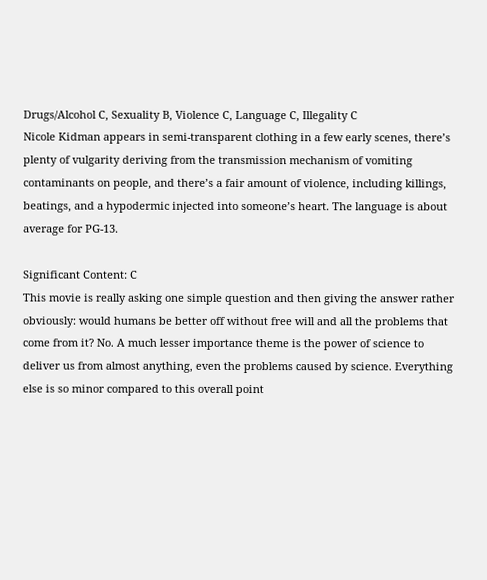Drugs/Alcohol C, Sexuality B, Violence C, Language C, Illegality C
Nicole Kidman appears in semi-transparent clothing in a few early scenes, there’s plenty of vulgarity deriving from the transmission mechanism of vomiting contaminants on people, and there’s a fair amount of violence, including killings, beatings, and a hypodermic injected into someone’s heart. The language is about average for PG-13.

Significant Content: C
This movie is really asking one simple question and then giving the answer rather obviously: would humans be better off without free will and all the problems that come from it? No. A much lesser importance theme is the power of science to deliver us from almost anything, even the problems caused by science. Everything else is so minor compared to this overall point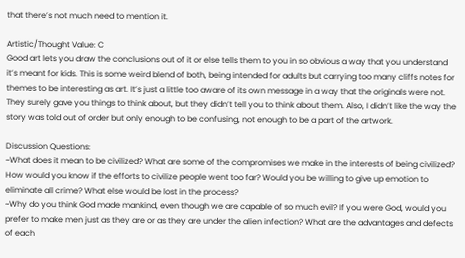that there’s not much need to mention it.

Artistic/Thought Value: C
Good art lets you draw the conclusions out of it or else tells them to you in so obvious a way that you understand it’s meant for kids. This is some weird blend of both, being intended for adults but carrying too many cliffs notes for themes to be interesting as art. It’s just a little too aware of its own message in a way that the originals were not. They surely gave you things to think about, but they didn’t tell you to think about them. Also, I didn’t like the way the story was told out of order but only enough to be confusing, not enough to be a part of the artwork.

Discussion Questions:
~What does it mean to be civilized? What are some of the compromises we make in the interests of being civilized? How would you know if the efforts to civilize people went too far? Would you be willing to give up emotion to eliminate all crime? What else would be lost in the process?
~Why do you think God made mankind, even though we are capable of so much evil? If you were God, would you prefer to make men just as they are or as they are under the alien infection? What are the advantages and defects of each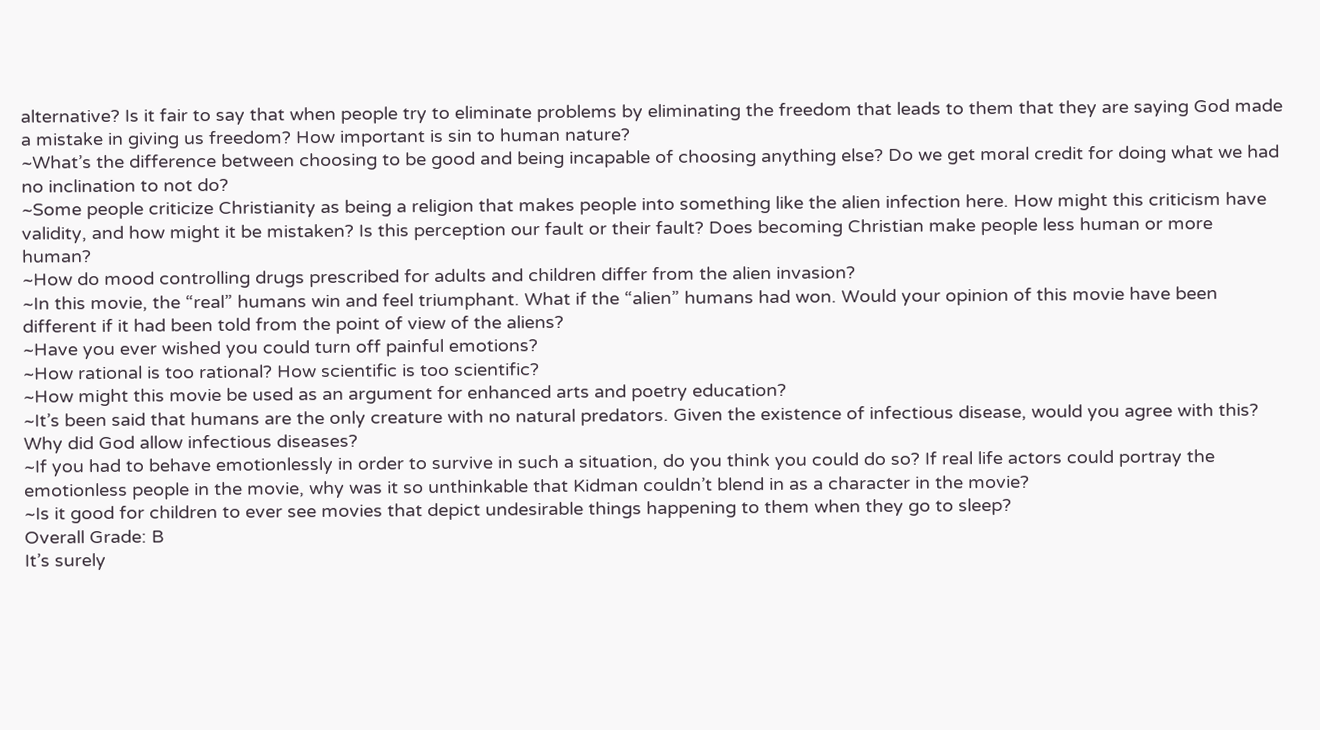alternative? Is it fair to say that when people try to eliminate problems by eliminating the freedom that leads to them that they are saying God made a mistake in giving us freedom? How important is sin to human nature?
~What’s the difference between choosing to be good and being incapable of choosing anything else? Do we get moral credit for doing what we had no inclination to not do?
~Some people criticize Christianity as being a religion that makes people into something like the alien infection here. How might this criticism have validity, and how might it be mistaken? Is this perception our fault or their fault? Does becoming Christian make people less human or more human?
~How do mood controlling drugs prescribed for adults and children differ from the alien invasion?
~In this movie, the “real” humans win and feel triumphant. What if the “alien” humans had won. Would your opinion of this movie have been different if it had been told from the point of view of the aliens?
~Have you ever wished you could turn off painful emotions?
~How rational is too rational? How scientific is too scientific?
~How might this movie be used as an argument for enhanced arts and poetry education?
~It’s been said that humans are the only creature with no natural predators. Given the existence of infectious disease, would you agree with this? Why did God allow infectious diseases?
~If you had to behave emotionlessly in order to survive in such a situation, do you think you could do so? If real life actors could portray the emotionless people in the movie, why was it so unthinkable that Kidman couldn’t blend in as a character in the movie?
~Is it good for children to ever see movies that depict undesirable things happening to them when they go to sleep?
Overall Grade: B
It’s surely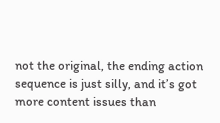not the original, the ending action sequence is just silly, and it’s got more content issues than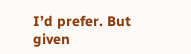I’d prefer. But given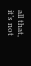all that, it’s not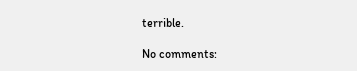terrible.

No comments: